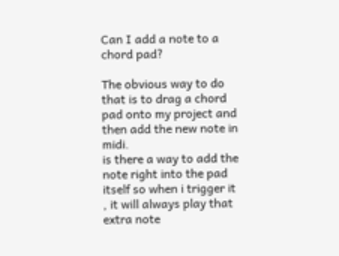Can I add a note to a chord pad?

The obvious way to do that is to drag a chord pad onto my project and then add the new note in midi.
is there a way to add the note right into the pad itself so when i trigger it , it will always play that extra note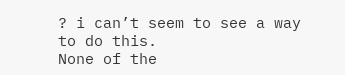? i can’t seem to see a way to do this.
None of the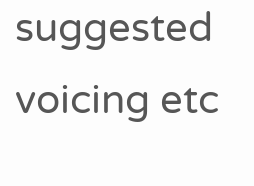suggested voicing etc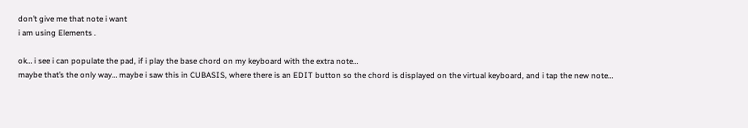don’t give me that note i want
i am using Elements .

ok… i see i can populate the pad, if i play the base chord on my keyboard with the extra note…
maybe that’s the only way… maybe i saw this in CUBASIS, where there is an EDIT button so the chord is displayed on the virtual keyboard, and i tap the new note…